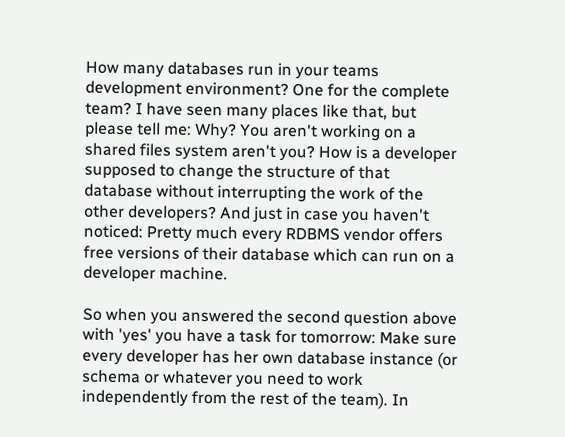How many databases run in your teams development environment? One for the complete team? I have seen many places like that, but please tell me: Why? You aren't working on a shared files system aren't you? How is a developer supposed to change the structure of that database without interrupting the work of the other developers? And just in case you haven't noticed: Pretty much every RDBMS vendor offers free versions of their database which can run on a developer machine.

So when you answered the second question above with 'yes' you have a task for tomorrow: Make sure every developer has her own database instance (or schema or whatever you need to work independently from the rest of the team). In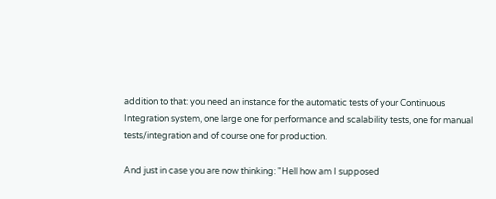addition to that: you need an instance for the automatic tests of your Continuous Integration system, one large one for performance and scalability tests, one for manual tests/integration and of course one for production.

And just in case you are now thinking: "Hell how am I supposed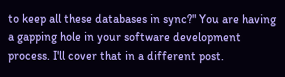to keep all these databases in sync?" You are having a gapping hole in your software development process. I'll cover that in a different post.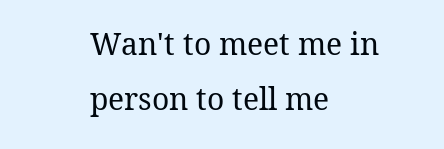Wan't to meet me in person to tell me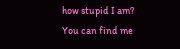how stupid I am? You can find me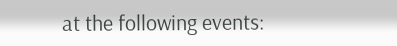at the following events: